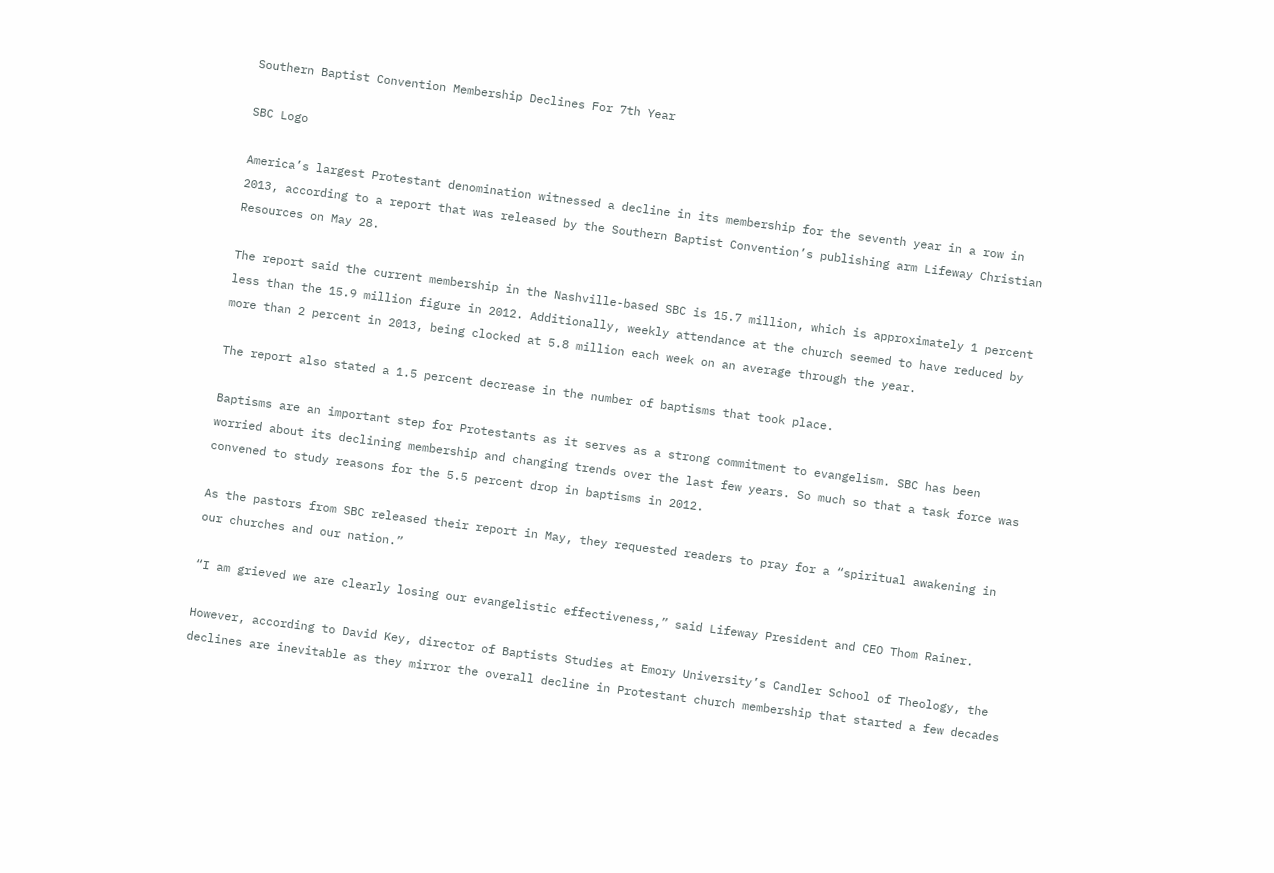Southern Baptist Convention Membership Declines For 7th Year

SBC Logo

America’s largest Protestant denomination witnessed a decline in its membership for the seventh year in a row in 2013, according to a report that was released by the Southern Baptist Convention’s publishing arm Lifeway Christian Resources on May 28.

The report said the current membership in the Nashville-based SBC is 15.7 million, which is approximately 1 percent less than the 15.9 million figure in 2012. Additionally, weekly attendance at the church seemed to have reduced by more than 2 percent in 2013, being clocked at 5.8 million each week on an average through the year.

The report also stated a 1.5 percent decrease in the number of baptisms that took place.

Baptisms are an important step for Protestants as it serves as a strong commitment to evangelism. SBC has been worried about its declining membership and changing trends over the last few years. So much so that a task force was convened to study reasons for the 5.5 percent drop in baptisms in 2012.

As the pastors from SBC released their report in May, they requested readers to pray for a “spiritual awakening in our churches and our nation.”

“I am grieved we are clearly losing our evangelistic effectiveness,” said Lifeway President and CEO Thom Rainer.

However, according to David Key, director of Baptists Studies at Emory University’s Candler School of Theology, the declines are inevitable as they mirror the overall decline in Protestant church membership that started a few decades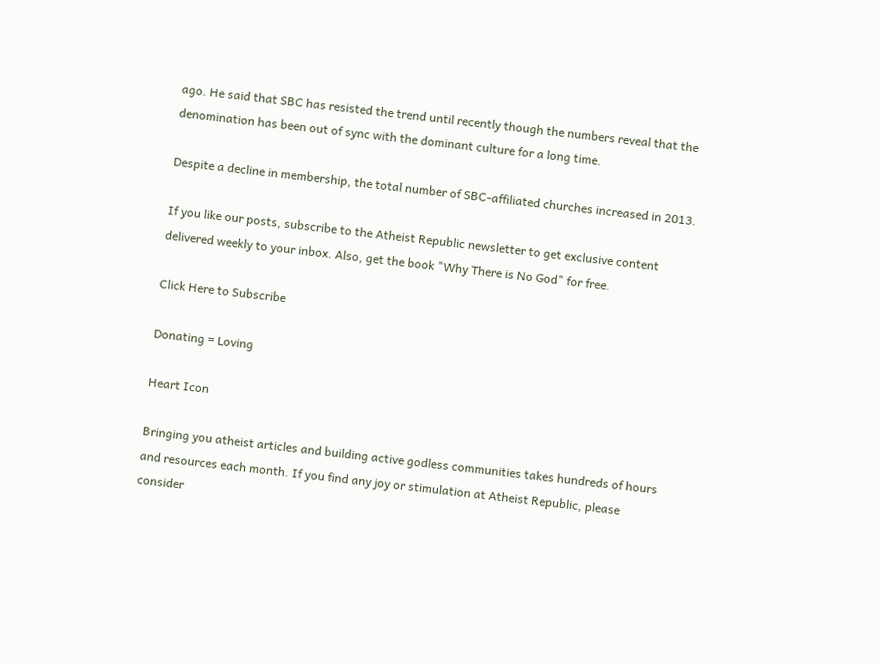ago. He said that SBC has resisted the trend until recently though the numbers reveal that the denomination has been out of sync with the dominant culture for a long time.

Despite a decline in membership, the total number of SBC-affiliated churches increased in 2013.

If you like our posts, subscribe to the Atheist Republic newsletter to get exclusive content delivered weekly to your inbox. Also, get the book "Why There is No God" for free.

Click Here to Subscribe

Donating = Loving

Heart Icon

Bringing you atheist articles and building active godless communities takes hundreds of hours and resources each month. If you find any joy or stimulation at Atheist Republic, please consider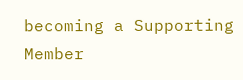becoming a Supporting Member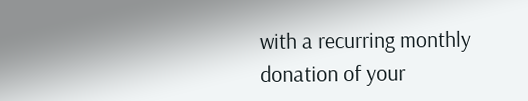with a recurring monthly donation of your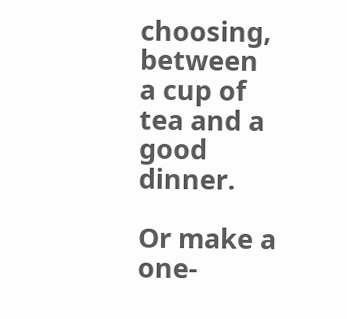choosing, between a cup of tea and a good dinner.

Or make a one-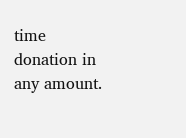time donation in any amount.